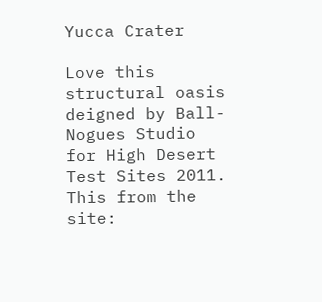Yucca Crater

Love this structural oasis deigned by Ball-Nogues Studio for High Desert Test Sites 2011. This from the site: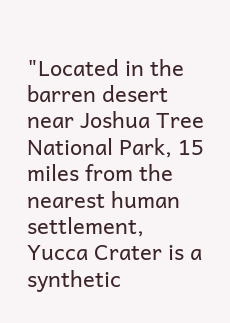"Located in the barren desert near Joshua Tree National Park, 15 miles from the nearest human settlement, Yucca Crater is a synthetic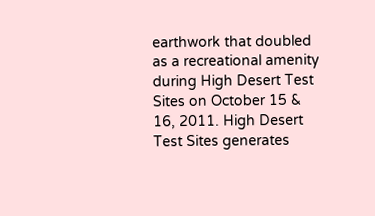earthwork that doubled as a recreational amenity during High Desert Test Sites on October 15 & 16, 2011. High Desert Test Sites generates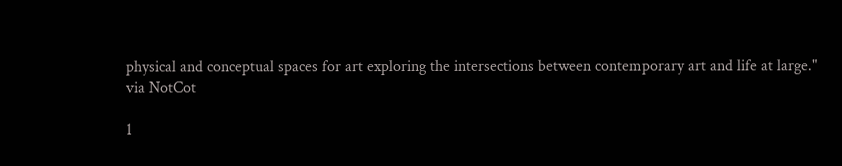physical and conceptual spaces for art exploring the intersections between contemporary art and life at large."
via NotCot

1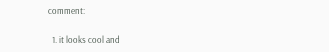comment:

  1. it looks cool and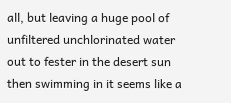all, but leaving a huge pool of unfiltered unchlorinated water out to fester in the desert sun then swimming in it seems like a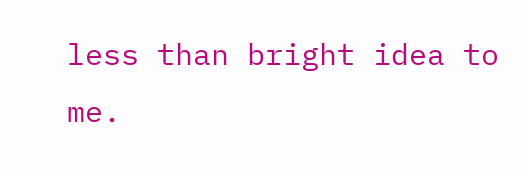less than bright idea to me.